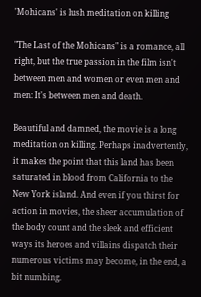'Mohicans' is lush meditation on killing

"The Last of the Mohicans" is a romance, all right, but the true passion in the film isn't between men and women or even men and men: It's between men and death.

Beautiful and damned, the movie is a long meditation on killing. Perhaps inadvertently, it makes the point that this land has been saturated in blood from California to the New York island. And even if you thirst for action in movies, the sheer accumulation of the body count and the sleek and efficient ways its heroes and villains dispatch their numerous victims may become, in the end, a bit numbing.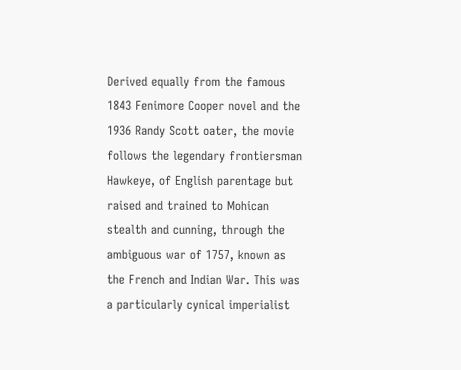Derived equally from the famous 1843 Fenimore Cooper novel and the 1936 Randy Scott oater, the movie follows the legendary frontiersman Hawkeye, of English parentage but raised and trained to Mohican stealth and cunning, through the ambiguous war of 1757, known as the French and Indian War. This was a particularly cynical imperialist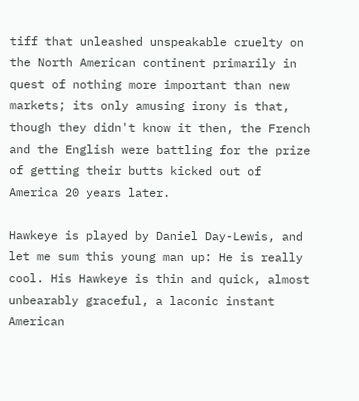tiff that unleashed unspeakable cruelty on the North American continent primarily in quest of nothing more important than new markets; its only amusing irony is that, though they didn't know it then, the French and the English were battling for the prize of getting their butts kicked out of America 20 years later.

Hawkeye is played by Daniel Day-Lewis, and let me sum this young man up: He is really cool. His Hawkeye is thin and quick, almost unbearably graceful, a laconic instant American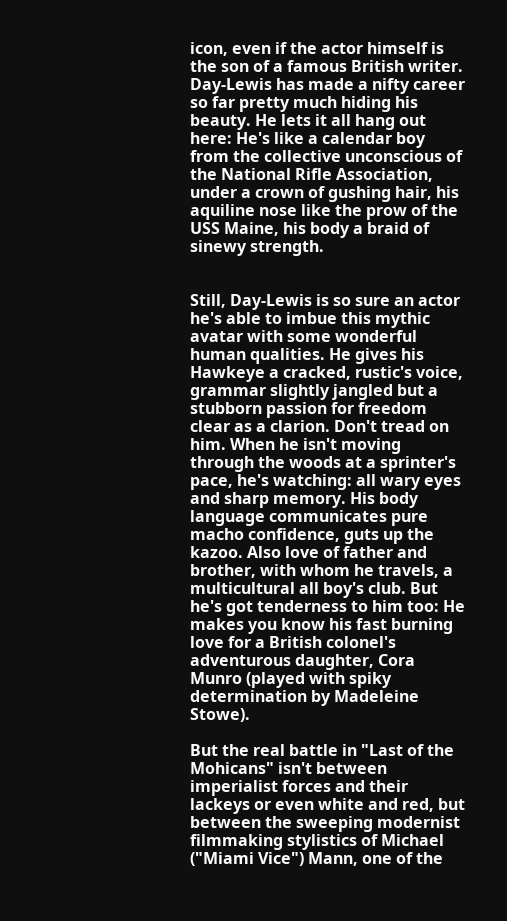icon, even if the actor himself is the son of a famous British writer. Day-Lewis has made a nifty career so far pretty much hiding his beauty. He lets it all hang out here: He's like a calendar boy from the collective unconscious of the National Rifle Association, under a crown of gushing hair, his aquiline nose like the prow of the USS Maine, his body a braid of sinewy strength.


Still, Day-Lewis is so sure an actor he's able to imbue this mythic avatar with some wonderful human qualities. He gives his Hawkeye a cracked, rustic's voice, grammar slightly jangled but a stubborn passion for freedom clear as a clarion. Don't tread on him. When he isn't moving through the woods at a sprinter's pace, he's watching: all wary eyes and sharp memory. His body language communicates pure macho confidence, guts up the kazoo. Also love of father and brother, with whom he travels, a multicultural all boy's club. But he's got tenderness to him too: He makes you know his fast burning love for a British colonel's adventurous daughter, Cora Munro (played with spiky determination by Madeleine Stowe).

But the real battle in "Last of the Mohicans" isn't between imperialist forces and their lackeys or even white and red, but between the sweeping modernist filmmaking stylistics of Michael ("Miami Vice") Mann, one of the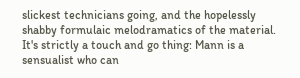slickest technicians going, and the hopelessly shabby formulaic melodramatics of the material. It's strictly a touch and go thing: Mann is a sensualist who can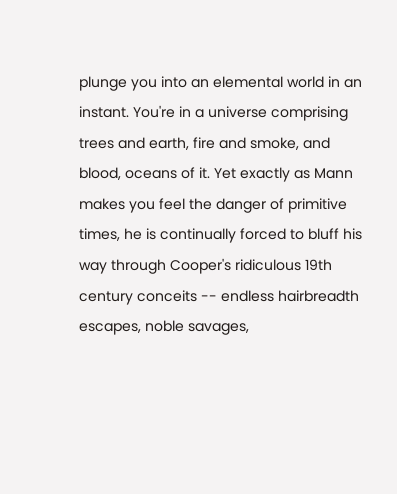plunge you into an elemental world in an instant. You're in a universe comprising trees and earth, fire and smoke, and blood, oceans of it. Yet exactly as Mann makes you feel the danger of primitive times, he is continually forced to bluff his way through Cooper's ridiculous 19th century conceits -- endless hairbreadth escapes, noble savages,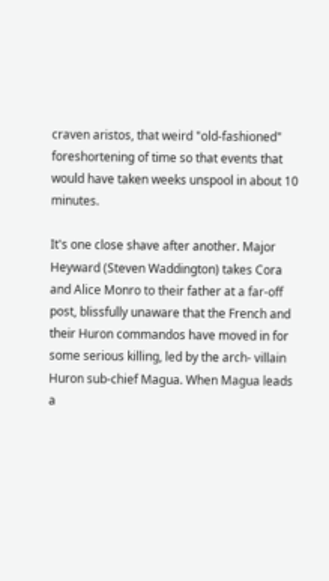craven aristos, that weird "old-fashioned" foreshortening of time so that events that would have taken weeks unspool in about 10 minutes.

It's one close shave after another. Major Heyward (Steven Waddington) takes Cora and Alice Monro to their father at a far-off post, blissfully unaware that the French and their Huron commandos have moved in for some serious killing, led by the arch- villain Huron sub-chief Magua. When Magua leads a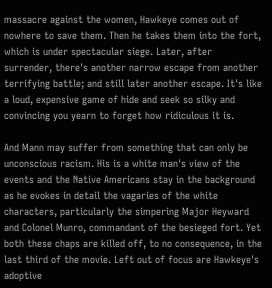massacre against the women, Hawkeye comes out of nowhere to save them. Then he takes them into the fort, which is under spectacular siege. Later, after surrender, there's another narrow escape from another terrifying battle; and still later another escape. It's like a loud, expensive game of hide and seek so silky and convincing you yearn to forget how ridiculous it is.

And Mann may suffer from something that can only be unconscious racism. His is a white man's view of the events and the Native Americans stay in the background as he evokes in detail the vagaries of the white characters, particularly the simpering Major Heyward and Colonel Munro, commandant of the besieged fort. Yet both these chaps are killed off, to no consequence, in the last third of the movie. Left out of focus are Hawkeye's adoptive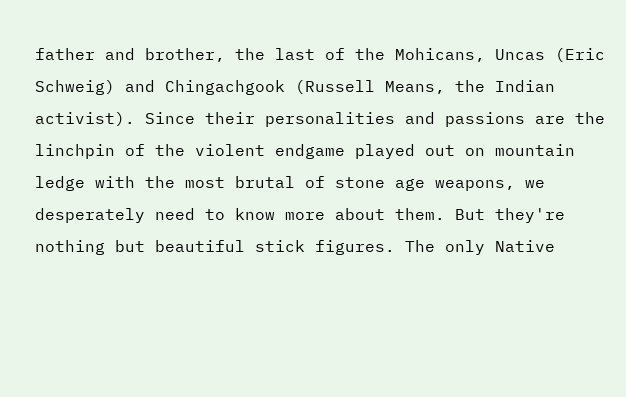father and brother, the last of the Mohicans, Uncas (Eric Schweig) and Chingachgook (Russell Means, the Indian activist). Since their personalities and passions are the linchpin of the violent endgame played out on mountain ledge with the most brutal of stone age weapons, we desperately need to know more about them. But they're nothing but beautiful stick figures. The only Native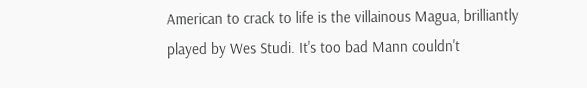American to crack to life is the villainous Magua, brilliantly played by Wes Studi. It's too bad Mann couldn't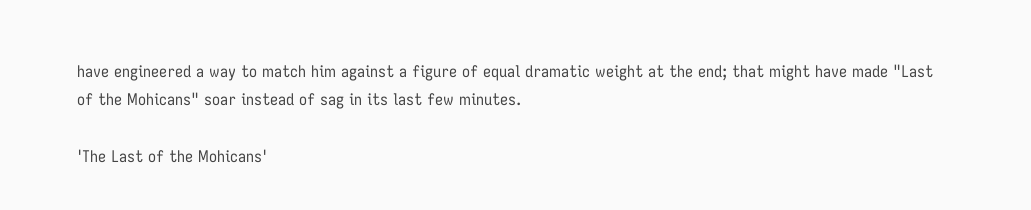have engineered a way to match him against a figure of equal dramatic weight at the end; that might have made "Last of the Mohicans" soar instead of sag in its last few minutes.

'The Last of the Mohicans'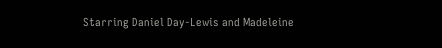Starring Daniel Day-Lewis and Madeleine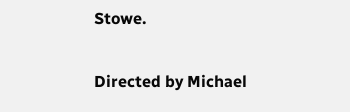Stowe.

Directed by Michael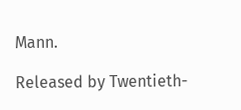Mann.

Released by Twentieth-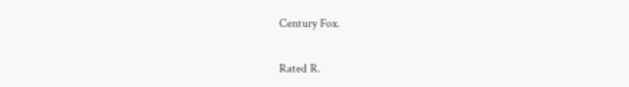Century Fox.


Rated R.